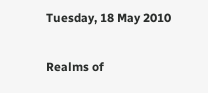Tuesday, 18 May 2010

Realms of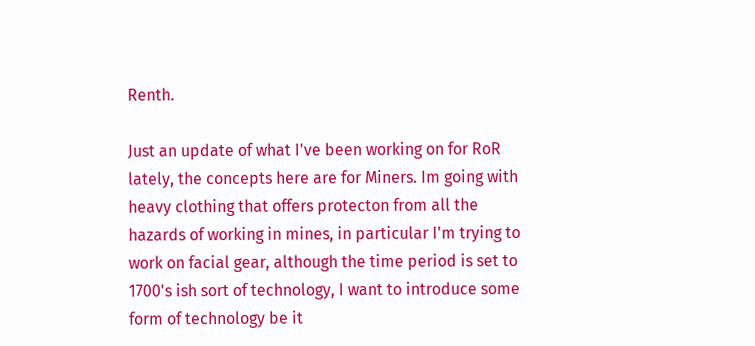Renth.

Just an update of what I've been working on for RoR lately, the concepts here are for Miners. Im going with heavy clothing that offers protecton from all the hazards of working in mines, in particular I'm trying to work on facial gear, although the time period is set to 1700's ish sort of technology, I want to introduce some form of technology be it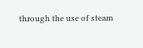through the use of steam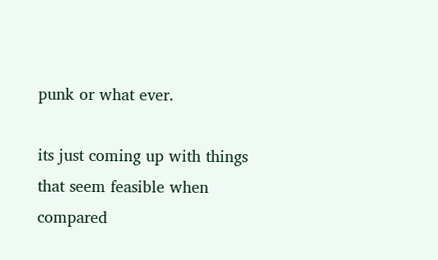punk or what ever.

its just coming up with things that seem feasible when compared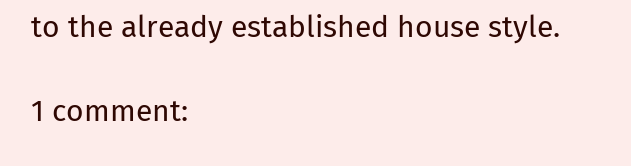to the already established house style.

1 comment: